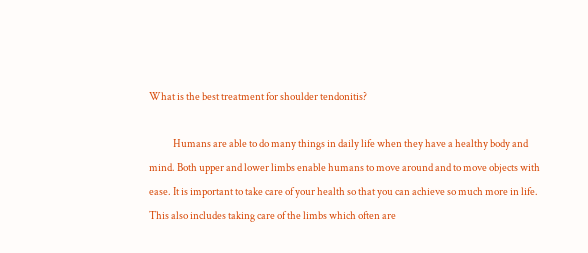What is the best treatment for shoulder tendonitis?

            Humans are able to do many things in daily life when they have a healthy body and mind. Both upper and lower limbs enable humans to move around and to move objects with ease. It is important to take care of your health so that you can achieve so much more in life. This also includes taking care of the limbs which often are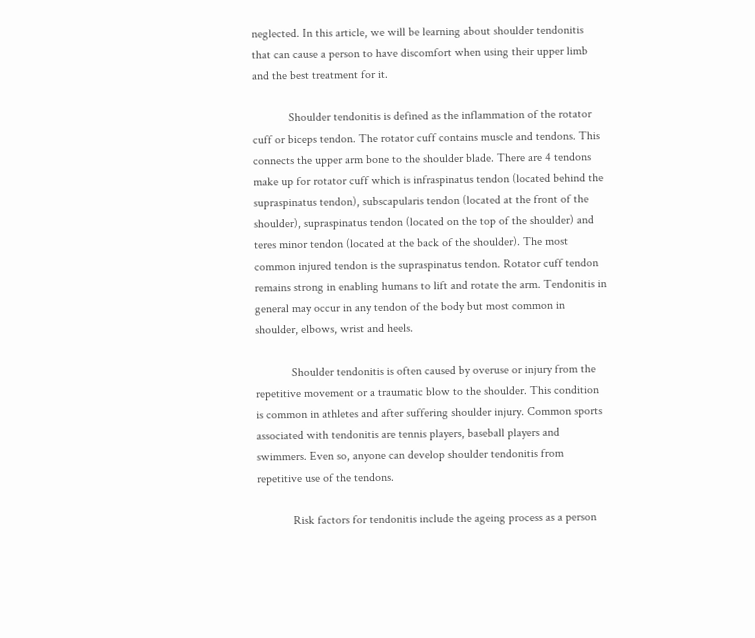neglected. In this article, we will be learning about shoulder tendonitis that can cause a person to have discomfort when using their upper limb and the best treatment for it.

            Shoulder tendonitis is defined as the inflammation of the rotator cuff or biceps tendon. The rotator cuff contains muscle and tendons. This connects the upper arm bone to the shoulder blade. There are 4 tendons make up for rotator cuff which is infraspinatus tendon (located behind the supraspinatus tendon), subscapularis tendon (located at the front of the shoulder), supraspinatus tendon (located on the top of the shoulder) and teres minor tendon (located at the back of the shoulder). The most common injured tendon is the supraspinatus tendon. Rotator cuff tendon remains strong in enabling humans to lift and rotate the arm. Tendonitis in general may occur in any tendon of the body but most common in shoulder, elbows, wrist and heels.

            Shoulder tendonitis is often caused by overuse or injury from the repetitive movement or a traumatic blow to the shoulder. This condition is common in athletes and after suffering shoulder injury. Common sports associated with tendonitis are tennis players, baseball players and swimmers. Even so, anyone can develop shoulder tendonitis from repetitive use of the tendons.

            Risk factors for tendonitis include the ageing process as a person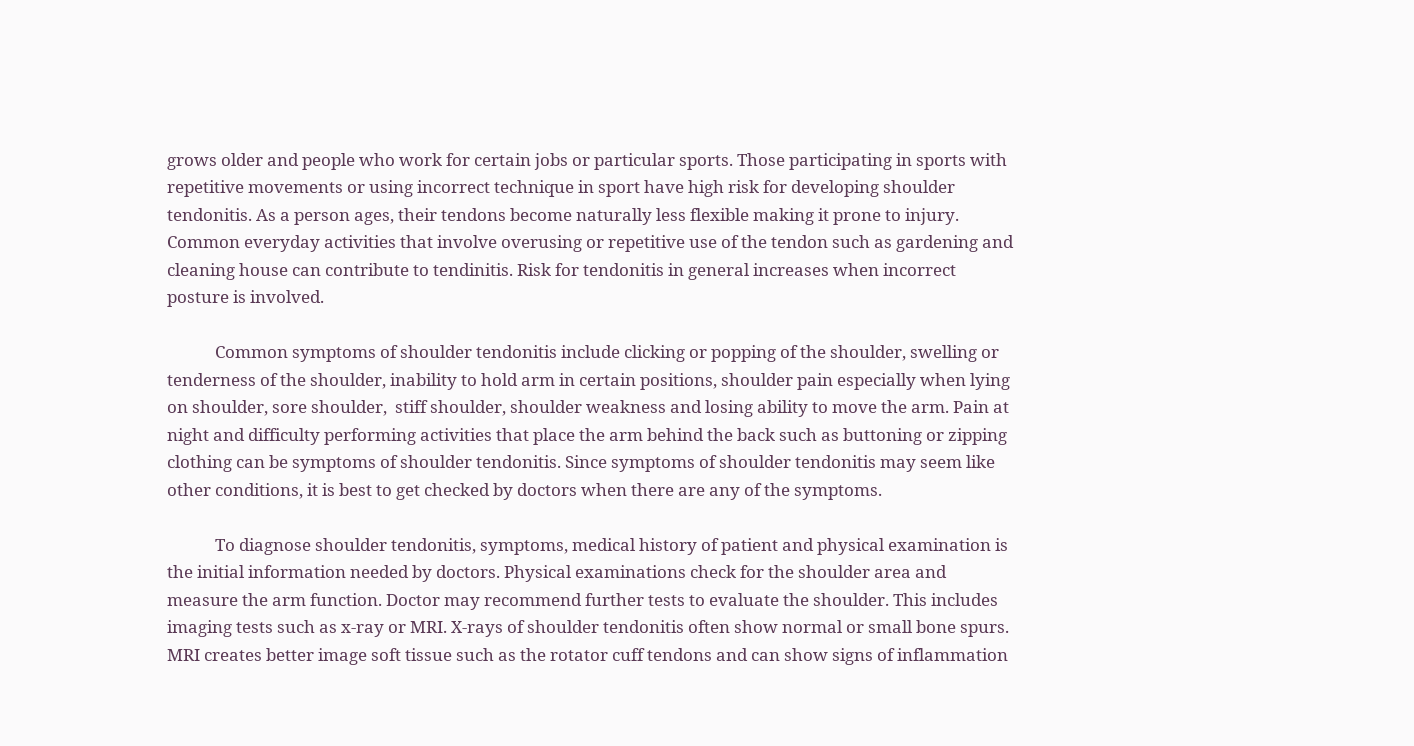grows older and people who work for certain jobs or particular sports. Those participating in sports with repetitive movements or using incorrect technique in sport have high risk for developing shoulder tendonitis. As a person ages, their tendons become naturally less flexible making it prone to injury. Common everyday activities that involve overusing or repetitive use of the tendon such as gardening and cleaning house can contribute to tendinitis. Risk for tendonitis in general increases when incorrect posture is involved.

            Common symptoms of shoulder tendonitis include clicking or popping of the shoulder, swelling or tenderness of the shoulder, inability to hold arm in certain positions, shoulder pain especially when lying on shoulder, sore shoulder,  stiff shoulder, shoulder weakness and losing ability to move the arm. Pain at night and difficulty performing activities that place the arm behind the back such as buttoning or zipping clothing can be symptoms of shoulder tendonitis. Since symptoms of shoulder tendonitis may seem like other conditions, it is best to get checked by doctors when there are any of the symptoms.

            To diagnose shoulder tendonitis, symptoms, medical history of patient and physical examination is the initial information needed by doctors. Physical examinations check for the shoulder area and measure the arm function. Doctor may recommend further tests to evaluate the shoulder. This includes imaging tests such as x-ray or MRI. X-rays of shoulder tendonitis often show normal or small bone spurs. MRI creates better image soft tissue such as the rotator cuff tendons and can show signs of inflammation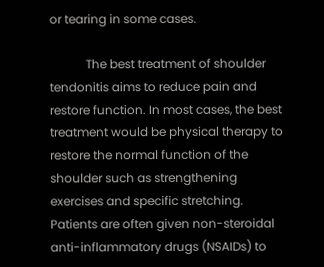or tearing in some cases.

            The best treatment of shoulder tendonitis aims to reduce pain and restore function. In most cases, the best treatment would be physical therapy to restore the normal function of the shoulder such as strengthening exercises and specific stretching. Patients are often given non-steroidal anti-inflammatory drugs (NSAIDs) to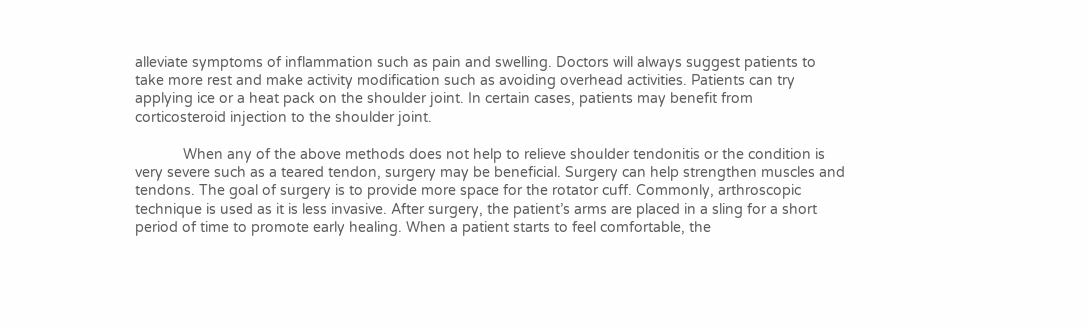alleviate symptoms of inflammation such as pain and swelling. Doctors will always suggest patients to take more rest and make activity modification such as avoiding overhead activities. Patients can try applying ice or a heat pack on the shoulder joint. In certain cases, patients may benefit from corticosteroid injection to the shoulder joint.

            When any of the above methods does not help to relieve shoulder tendonitis or the condition is very severe such as a teared tendon, surgery may be beneficial. Surgery can help strengthen muscles and tendons. The goal of surgery is to provide more space for the rotator cuff. Commonly, arthroscopic technique is used as it is less invasive. After surgery, the patient’s arms are placed in a sling for a short period of time to promote early healing. When a patient starts to feel comfortable, the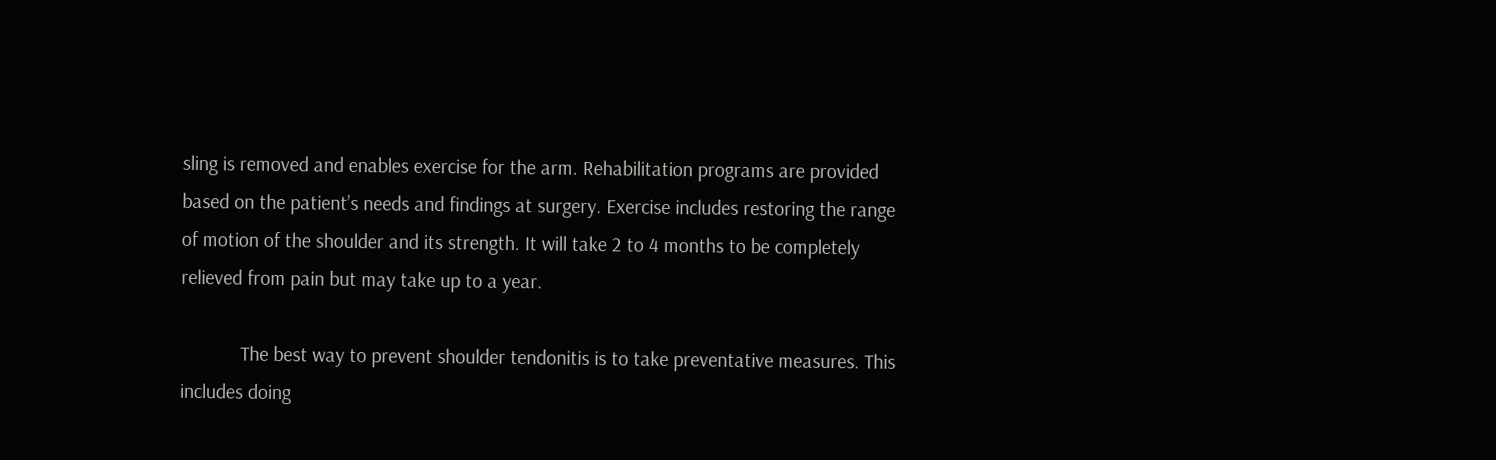sling is removed and enables exercise for the arm. Rehabilitation programs are provided based on the patient’s needs and findings at surgery. Exercise includes restoring the range of motion of the shoulder and its strength. It will take 2 to 4 months to be completely relieved from pain but may take up to a year.

            The best way to prevent shoulder tendonitis is to take preventative measures. This includes doing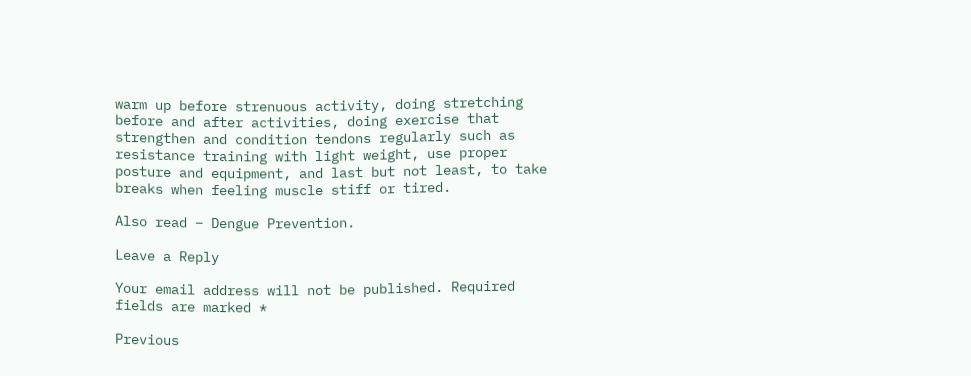warm up before strenuous activity, doing stretching before and after activities, doing exercise that strengthen and condition tendons regularly such as resistance training with light weight, use proper posture and equipment, and last but not least, to take breaks when feeling muscle stiff or tired.

Also read – Dengue Prevention.

Leave a Reply

Your email address will not be published. Required fields are marked *

Previous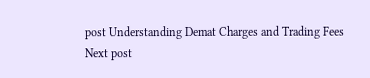post Understanding Demat Charges and Trading Fees
Next post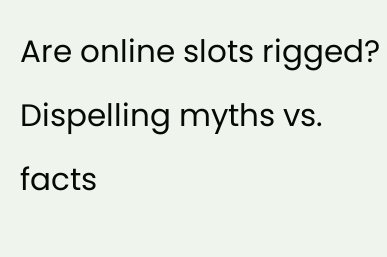Are online slots rigged? Dispelling myths vs. facts